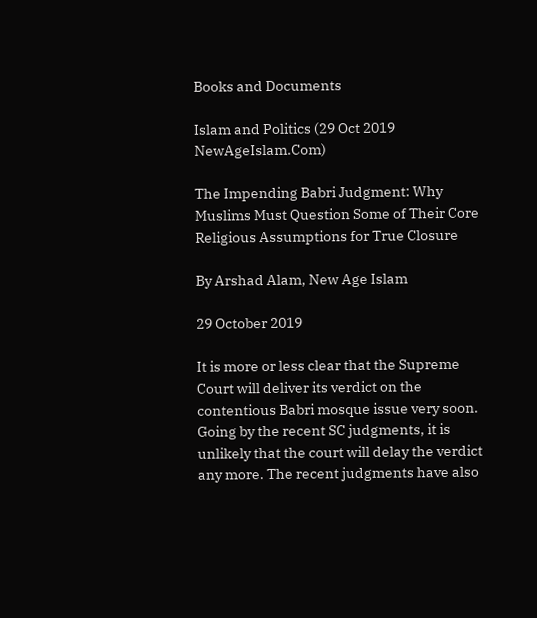Books and Documents

Islam and Politics (29 Oct 2019 NewAgeIslam.Com)

The Impending Babri Judgment: Why Muslims Must Question Some of Their Core Religious Assumptions for True Closure

By Arshad Alam, New Age Islam

29 October 2019

It is more or less clear that the Supreme Court will deliver its verdict on the contentious Babri mosque issue very soon. Going by the recent SC judgments, it is unlikely that the court will delay the verdict any more. The recent judgments have also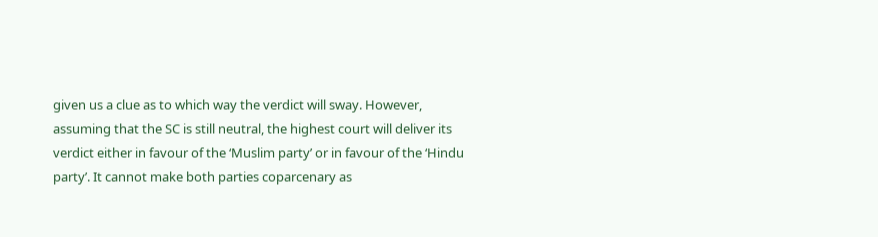given us a clue as to which way the verdict will sway. However, assuming that the SC is still neutral, the highest court will deliver its verdict either in favour of the ‘Muslim party’ or in favour of the ‘Hindu party’. It cannot make both parties coparcenary as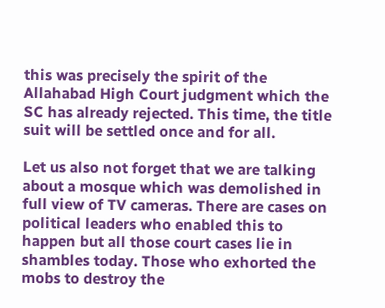this was precisely the spirit of the Allahabad High Court judgment which the SC has already rejected. This time, the title suit will be settled once and for all.

Let us also not forget that we are talking about a mosque which was demolished in full view of TV cameras. There are cases on political leaders who enabled this to happen but all those court cases lie in shambles today. Those who exhorted the mobs to destroy the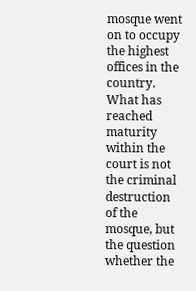mosque went on to occupy the highest offices in the country. What has reached maturity within the court is not the criminal destruction of the mosque, but the question whether the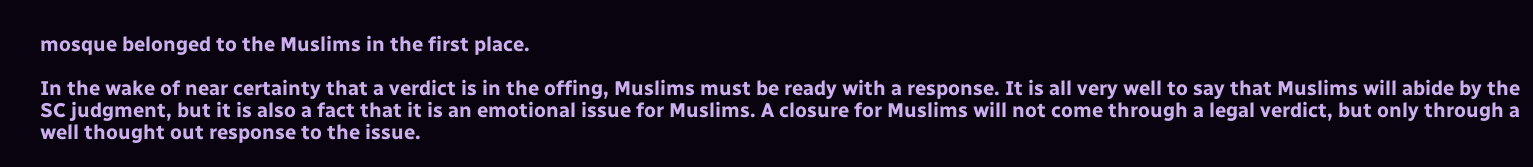mosque belonged to the Muslims in the first place.

In the wake of near certainty that a verdict is in the offing, Muslims must be ready with a response. It is all very well to say that Muslims will abide by the SC judgment, but it is also a fact that it is an emotional issue for Muslims. A closure for Muslims will not come through a legal verdict, but only through a well thought out response to the issue.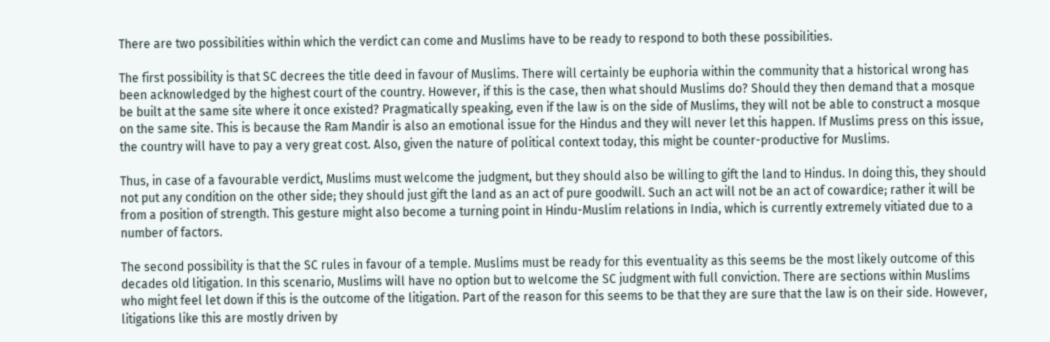There are two possibilities within which the verdict can come and Muslims have to be ready to respond to both these possibilities.

The first possibility is that SC decrees the title deed in favour of Muslims. There will certainly be euphoria within the community that a historical wrong has been acknowledged by the highest court of the country. However, if this is the case, then what should Muslims do? Should they then demand that a mosque be built at the same site where it once existed? Pragmatically speaking, even if the law is on the side of Muslims, they will not be able to construct a mosque on the same site. This is because the Ram Mandir is also an emotional issue for the Hindus and they will never let this happen. If Muslims press on this issue, the country will have to pay a very great cost. Also, given the nature of political context today, this might be counter-productive for Muslims.

Thus, in case of a favourable verdict, Muslims must welcome the judgment, but they should also be willing to gift the land to Hindus. In doing this, they should not put any condition on the other side; they should just gift the land as an act of pure goodwill. Such an act will not be an act of cowardice; rather it will be from a position of strength. This gesture might also become a turning point in Hindu-Muslim relations in India, which is currently extremely vitiated due to a number of factors.

The second possibility is that the SC rules in favour of a temple. Muslims must be ready for this eventuality as this seems be the most likely outcome of this decades old litigation. In this scenario, Muslims will have no option but to welcome the SC judgment with full conviction. There are sections within Muslims who might feel let down if this is the outcome of the litigation. Part of the reason for this seems to be that they are sure that the law is on their side. However, litigations like this are mostly driven by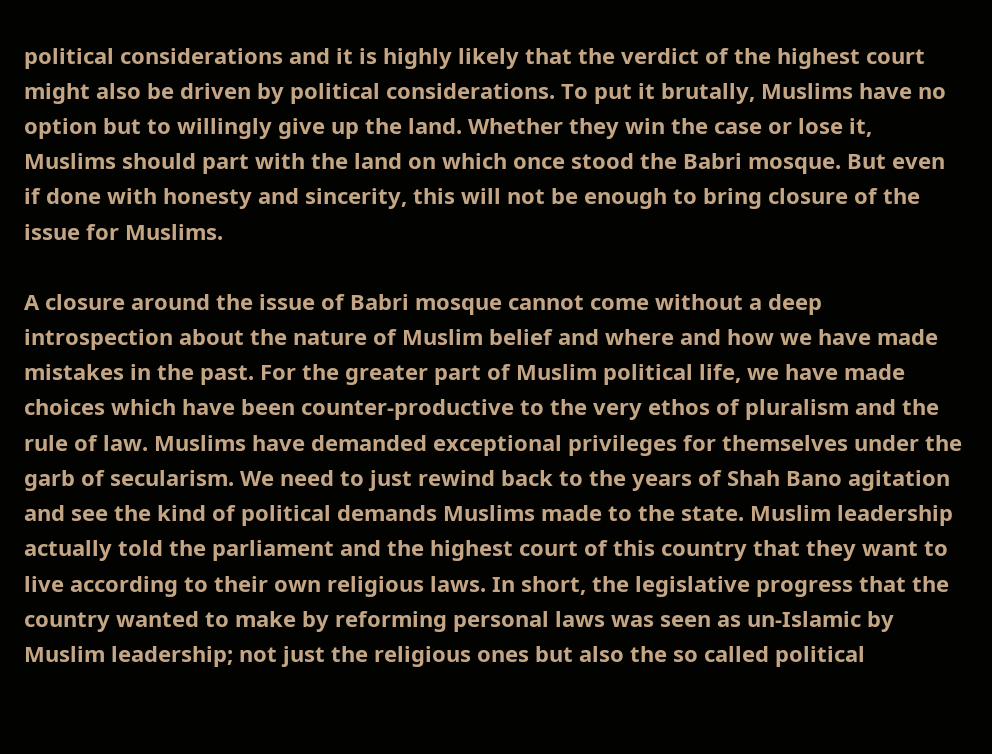political considerations and it is highly likely that the verdict of the highest court might also be driven by political considerations. To put it brutally, Muslims have no option but to willingly give up the land. Whether they win the case or lose it, Muslims should part with the land on which once stood the Babri mosque. But even if done with honesty and sincerity, this will not be enough to bring closure of the issue for Muslims.

A closure around the issue of Babri mosque cannot come without a deep introspection about the nature of Muslim belief and where and how we have made mistakes in the past. For the greater part of Muslim political life, we have made choices which have been counter-productive to the very ethos of pluralism and the rule of law. Muslims have demanded exceptional privileges for themselves under the garb of secularism. We need to just rewind back to the years of Shah Bano agitation and see the kind of political demands Muslims made to the state. Muslim leadership actually told the parliament and the highest court of this country that they want to live according to their own religious laws. In short, the legislative progress that the country wanted to make by reforming personal laws was seen as un-Islamic by Muslim leadership; not just the religious ones but also the so called political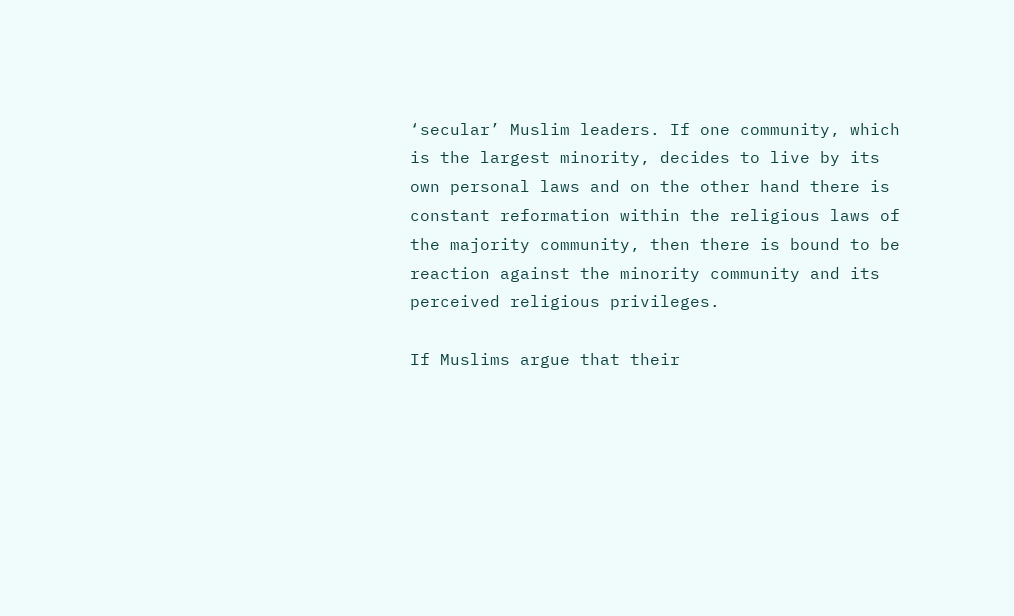‘secular’ Muslim leaders. If one community, which is the largest minority, decides to live by its own personal laws and on the other hand there is constant reformation within the religious laws of the majority community, then there is bound to be reaction against the minority community and its perceived religious privileges.

If Muslims argue that their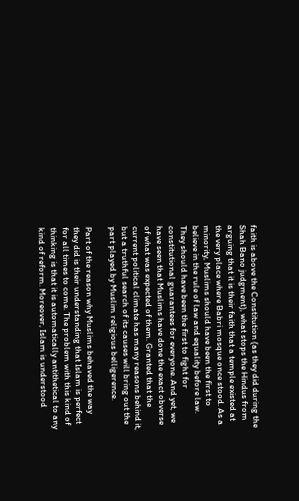faith is above the Constitution (as they did during the Shah Bano judgment), what stops the Hindus from arguing that it is their faith that a temple existed at the very place where Babri mosque once stood. As a minority, Muslims should have been the first to believe in the rule of law and equality before law. They should have been the first to fight for constitutional guarantees for everyone. And yet, we have seen that Muslims have done the exact obverse of what was expected of them. Granted that the current political climate has many reasons behind it, but a truthful search of its causes will bring out the part played by Muslim religious belligerence.

Part of the reason why Muslims behaved the way they did is their understanding that Islam is perfect for all times to come. The problem with this kind of thinking is that it is automatically antithetical to any kind of reform. Moreover, Islam is understood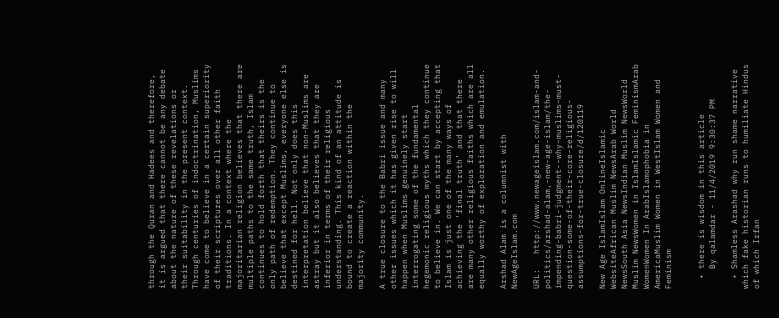through the Quran and Hadees and therefore, it is argued that there cannot be any debate about the nature of these revelations or their suitability in the present context. Through centuries of indoctrination, Muslims have come to believe in a certain superiority of their scriptures over all other faith traditions. In a context where the majoritarian religion believes that there are multiple paths to the same truth, Islam continues to hold forth that theirs is the only path of redemption. They continue to believe that except Muslims, everyone else is destined for hell. Not only does this interpretation believe that non-Muslims are astray but it also believes that they are inferior in terms of their religious understanding. This kind of an attitude is bound to create a reaction within the majority community.

A true closure to the Babri issue and many other issues which it has given rise to will happen when Muslims genuinely start interrogating some of the fundamental hegemonic religious myths which they continue to believe in. We can start by accepting that Islam is just one of the many ways of achieving the ‘final truth’ and that there are many other religious faiths which are all equally worthy of exploration and emulation.

Arshad Alam is a columnist with NewAgeIslam.com

URL:   http://www.newageislam.com/islam-and-politics/arshad-alam,-new-age-islam/the-impending-babri-judgment--why-muslims-must-question-some-of-their-core-religious-assumptions-for-true-closure/d/120119

New Age IslamIslam OnlineIslamic WebsiteAfrican Muslim NewsArab World NewsSouth Asia NewsIndian Muslim NewsWorld Muslim NewsWomen in IslamIslamic FeminismArab WomenWomen In ArabIslamophobia in AmericaMuslim Women in WestIslam Women and Feminism


  • there is wisdom in this article
    By qalamdar - 11/4/2019 9:30:37 PM

  • Shamless Arashad why run shame narrative which fake historian runs to humiliate Hindus of which Irfan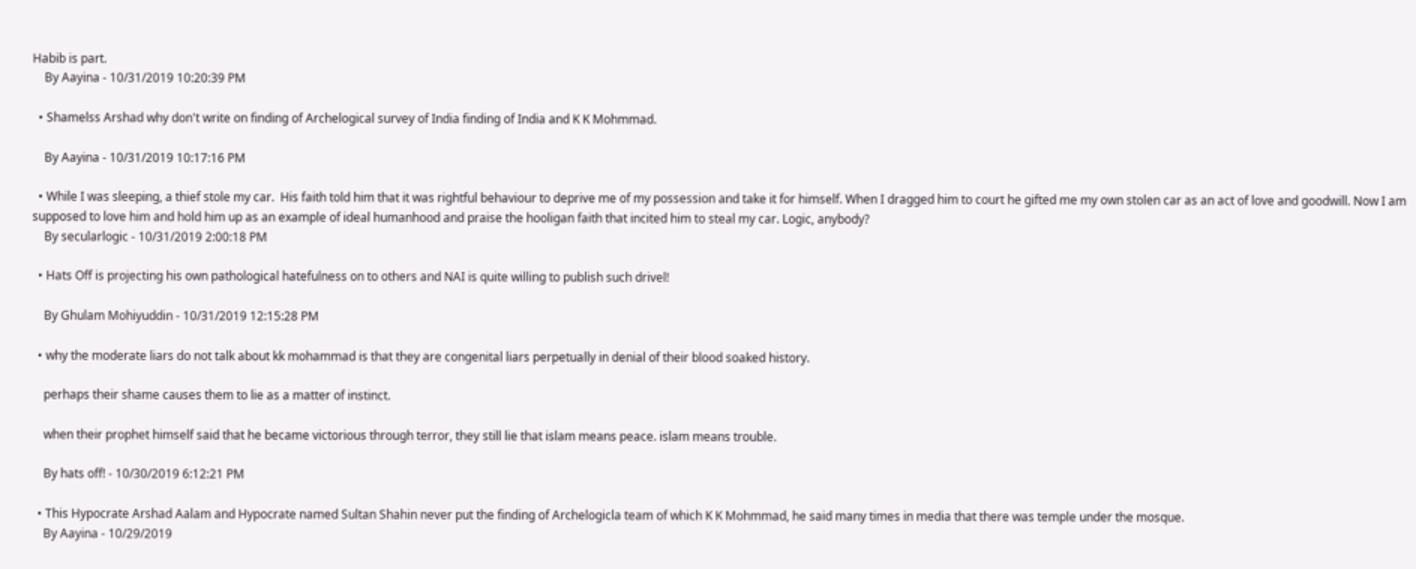Habib is part.
    By Aayina - 10/31/2019 10:20:39 PM

  • Shamelss Arshad why don't write on finding of Archelogical survey of India finding of India and K K Mohmmad.

    By Aayina - 10/31/2019 10:17:16 PM

  • While I was sleeping, a thief stole my car.  His faith told him that it was rightful behaviour to deprive me of my possession and take it for himself. When I dragged him to court he gifted me my own stolen car as an act of love and goodwill. Now I am supposed to love him and hold him up as an example of ideal humanhood and praise the hooligan faith that incited him to steal my car. Logic, anybody?
    By secularlogic - 10/31/2019 2:00:18 PM

  • Hats Off is projecting his own pathological hatefulness on to others and NAI is quite willing to publish such drivel!

    By Ghulam Mohiyuddin - 10/31/2019 12:15:28 PM

  • why the moderate liars do not talk about kk mohammad is that they are congenital liars perpetually in denial of their blood soaked history.

    perhaps their shame causes them to lie as a matter of instinct.

    when their prophet himself said that he became victorious through terror, they still lie that islam means peace. islam means trouble.

    By hats off! - 10/30/2019 6:12:21 PM

  • This Hypocrate Arshad Aalam and Hypocrate named Sultan Shahin never put the finding of Archelogicla team of which K K Mohmmad, he said many times in media that there was temple under the mosque.
    By Aayina - 10/29/2019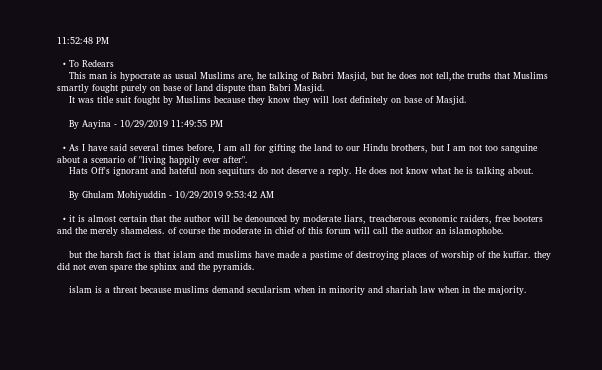11:52:48 PM

  • To Redears
    This man is hypocrate as usual Muslims are, he talking of Babri Masjid, but he does not tell,the truths that Muslims smartly fought purely on base of land dispute than Babri Masjid.
    It was title suit fought by Muslims because they know they will lost definitely on base of Masjid.

    By Aayina - 10/29/2019 11:49:55 PM

  • As I have said several times before, I am all for gifting the land to our Hindu brothers, but I am not too sanguine about a scenario of "living happily ever after".
    Hats Off's ignorant and hateful non sequiturs do not deserve a reply. He does not know what he is talking about.

    By Ghulam Mohiyuddin - 10/29/2019 9:53:42 AM

  • it is almost certain that the author will be denounced by moderate liars, treacherous economic raiders, free booters and the merely shameless. of course the moderate in chief of this forum will call the author an islamophobe.

    but the harsh fact is that islam and muslims have made a pastime of destroying places of worship of the kuffar. they did not even spare the sphinx and the pyramids.

    islam is a threat because muslims demand secularism when in minority and shariah law when in the majority.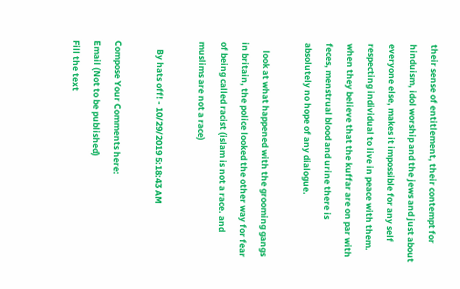their sense of entitlement, their contempt for hinduism, idol worship and the jews and just about everyone else, makes it impossible for any self respecting individual to live in peace with them. when they believe that the kuffar are on par with feces, menstrual blood and urine there is absolutely no hope of any dialogue.

    look at what happened with the grooming gangs in britain, the police looked the other way for fear of being called racist (islam is not a race. and muslims are not a race)

    By hats off! - 10/29/2019 5:18:43 AM

Compose Your Comments here:
Email (Not to be published)
Fill the text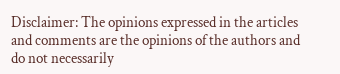Disclaimer: The opinions expressed in the articles and comments are the opinions of the authors and do not necessarily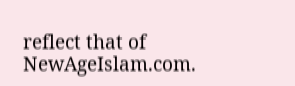reflect that of NewAgeIslam.com.